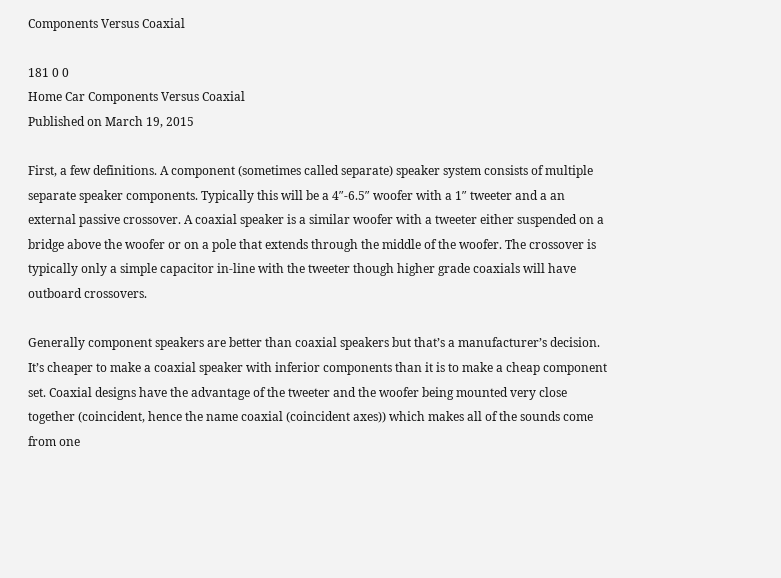Components Versus Coaxial

181 0 0
Home Car Components Versus Coaxial
Published on March 19, 2015

First, a few definitions. A component (sometimes called separate) speaker system consists of multiple separate speaker components. Typically this will be a 4″-6.5″ woofer with a 1″ tweeter and a an external passive crossover. A coaxial speaker is a similar woofer with a tweeter either suspended on a bridge above the woofer or on a pole that extends through the middle of the woofer. The crossover is typically only a simple capacitor in-line with the tweeter though higher grade coaxials will have outboard crossovers.

Generally component speakers are better than coaxial speakers but that’s a manufacturer’s decision. It’s cheaper to make a coaxial speaker with inferior components than it is to make a cheap component set. Coaxial designs have the advantage of the tweeter and the woofer being mounted very close together (coincident, hence the name coaxial (coincident axes)) which makes all of the sounds come from one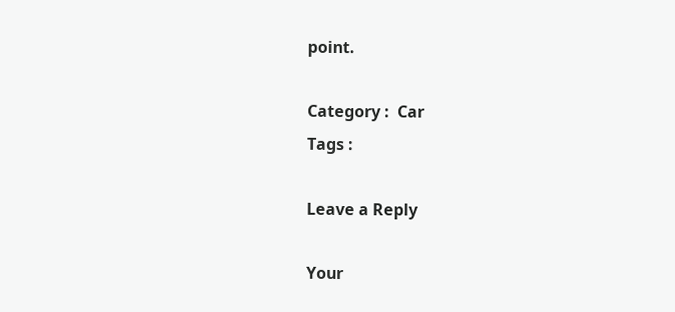point.

Category :  Car
Tags :

Leave a Reply

Your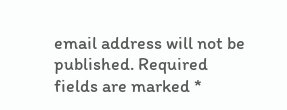email address will not be published. Required fields are marked *